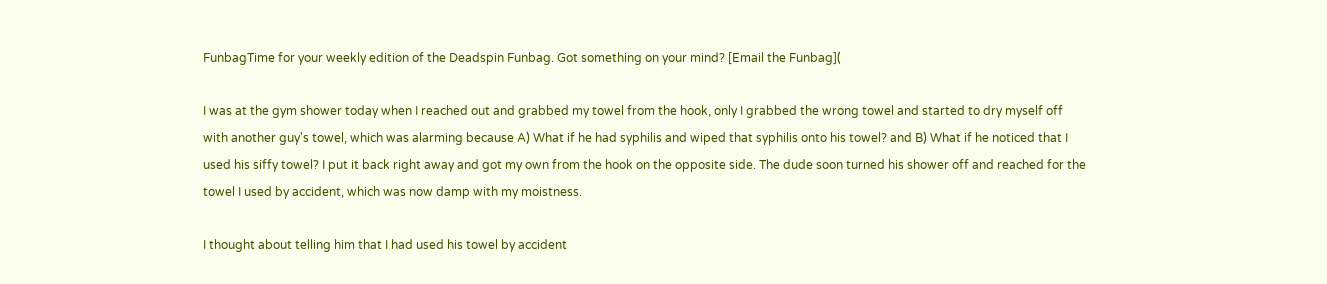FunbagTime for your weekly edition of the Deadspin Funbag. Got something on your mind? [Email the Funbag](

I was at the gym shower today when I reached out and grabbed my towel from the hook, only I grabbed the wrong towel and started to dry myself off with another guy's towel, which was alarming because A) What if he had syphilis and wiped that syphilis onto his towel? and B) What if he noticed that I used his siffy towel? I put it back right away and got my own from the hook on the opposite side. The dude soon turned his shower off and reached for the towel I used by accident, which was now damp with my moistness.

I thought about telling him that I had used his towel by accident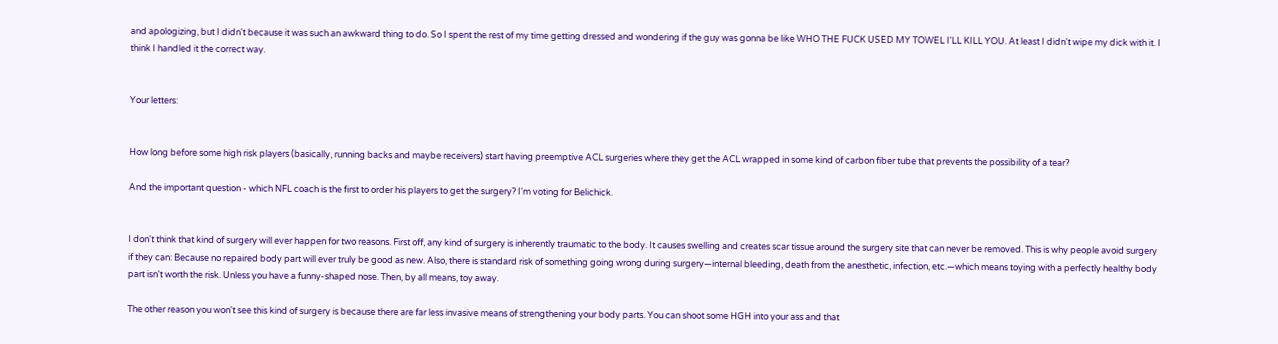and apologizing, but I didn't because it was such an awkward thing to do. So I spent the rest of my time getting dressed and wondering if the guy was gonna be like WHO THE FUCK USED MY TOWEL I'LL KILL YOU. At least I didn't wipe my dick with it. I think I handled it the correct way.


Your letters:


How long before some high risk players (basically, running backs and maybe receivers) start having preemptive ACL surgeries where they get the ACL wrapped in some kind of carbon fiber tube that prevents the possibility of a tear?

And the important question - which NFL coach is the first to order his players to get the surgery? I'm voting for Belichick.


I don't think that kind of surgery will ever happen for two reasons. First off, any kind of surgery is inherently traumatic to the body. It causes swelling and creates scar tissue around the surgery site that can never be removed. This is why people avoid surgery if they can: Because no repaired body part will ever truly be good as new. Also, there is standard risk of something going wrong during surgery—internal bleeding, death from the anesthetic, infection, etc.—which means toying with a perfectly healthy body part isn't worth the risk. Unless you have a funny-shaped nose. Then, by all means, toy away.

The other reason you won't see this kind of surgery is because there are far less invasive means of strengthening your body parts. You can shoot some HGH into your ass and that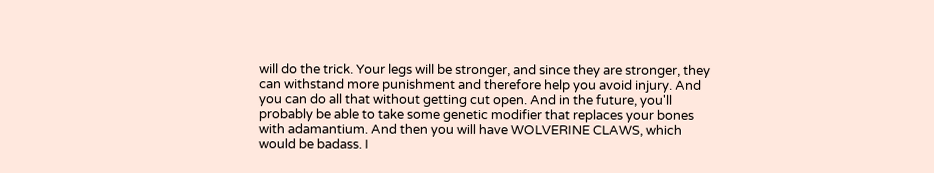will do the trick. Your legs will be stronger, and since they are stronger, they can withstand more punishment and therefore help you avoid injury. And you can do all that without getting cut open. And in the future, you'll probably be able to take some genetic modifier that replaces your bones with adamantium. And then you will have WOLVERINE CLAWS, which would be badass. I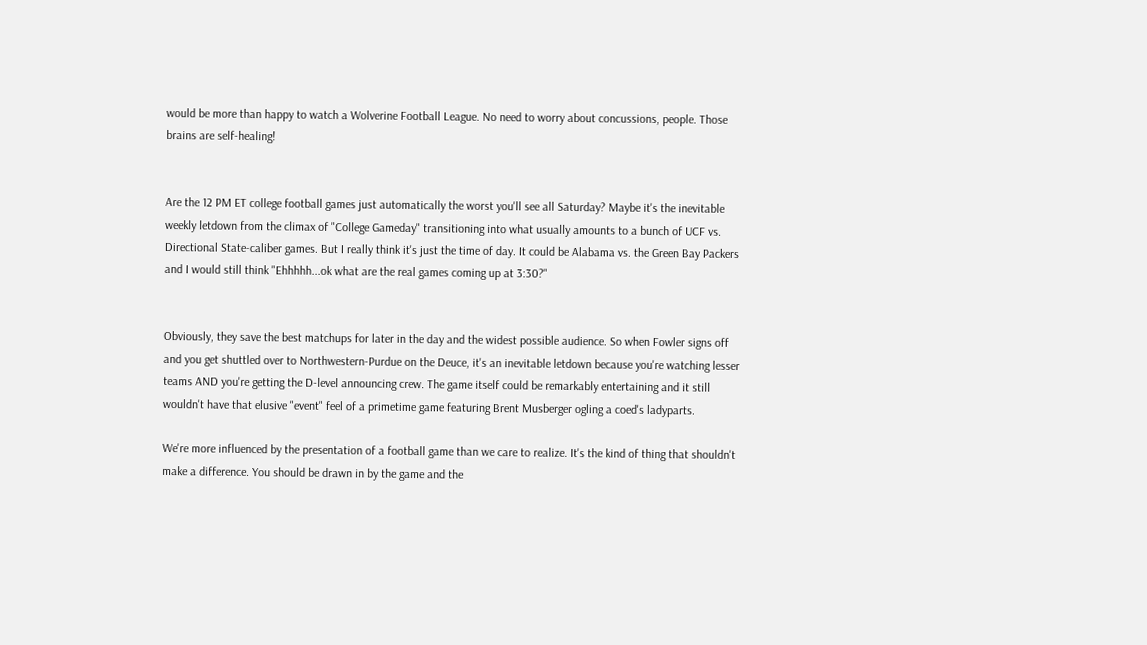would be more than happy to watch a Wolverine Football League. No need to worry about concussions, people. Those brains are self-healing!


Are the 12 PM ET college football games just automatically the worst you'll see all Saturday? Maybe it's the inevitable weekly letdown from the climax of "College Gameday" transitioning into what usually amounts to a bunch of UCF vs. Directional State-caliber games. But I really think it's just the time of day. It could be Alabama vs. the Green Bay Packers and I would still think "Ehhhhh...ok what are the real games coming up at 3:30?"


Obviously, they save the best matchups for later in the day and the widest possible audience. So when Fowler signs off and you get shuttled over to Northwestern-Purdue on the Deuce, it's an inevitable letdown because you're watching lesser teams AND you're getting the D-level announcing crew. The game itself could be remarkably entertaining and it still wouldn't have that elusive "event" feel of a primetime game featuring Brent Musberger ogling a coed's ladyparts.

We're more influenced by the presentation of a football game than we care to realize. It's the kind of thing that shouldn't make a difference. You should be drawn in by the game and the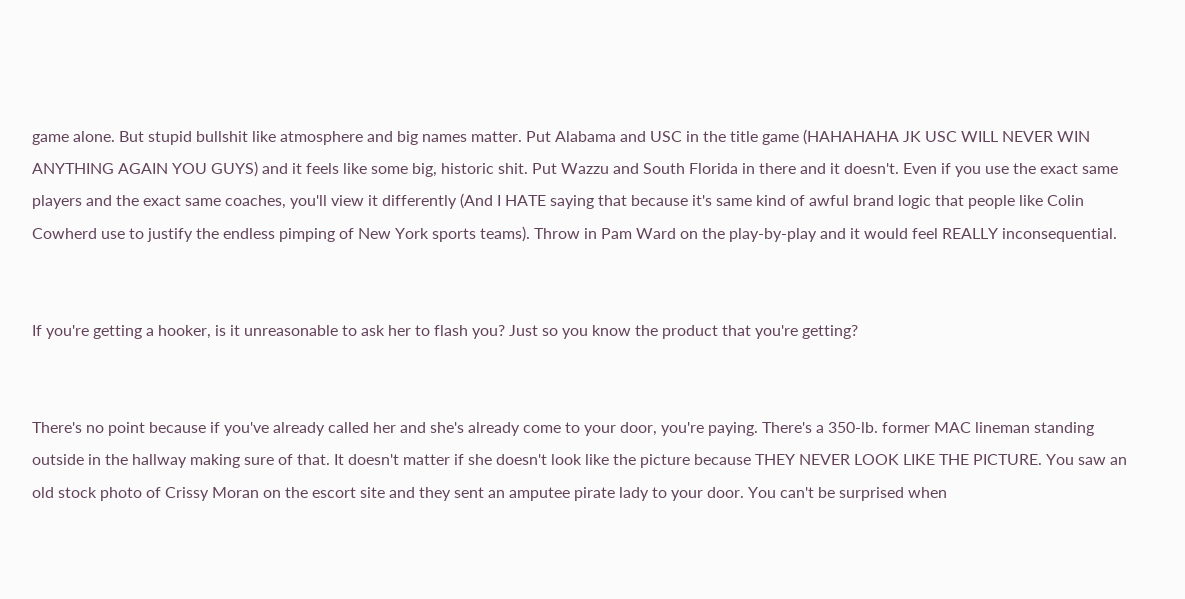game alone. But stupid bullshit like atmosphere and big names matter. Put Alabama and USC in the title game (HAHAHAHA JK USC WILL NEVER WIN ANYTHING AGAIN YOU GUYS) and it feels like some big, historic shit. Put Wazzu and South Florida in there and it doesn't. Even if you use the exact same players and the exact same coaches, you'll view it differently (And I HATE saying that because it's same kind of awful brand logic that people like Colin Cowherd use to justify the endless pimping of New York sports teams). Throw in Pam Ward on the play-by-play and it would feel REALLY inconsequential.


If you're getting a hooker, is it unreasonable to ask her to flash you? Just so you know the product that you're getting?


There's no point because if you've already called her and she's already come to your door, you're paying. There's a 350-lb. former MAC lineman standing outside in the hallway making sure of that. It doesn't matter if she doesn't look like the picture because THEY NEVER LOOK LIKE THE PICTURE. You saw an old stock photo of Crissy Moran on the escort site and they sent an amputee pirate lady to your door. You can't be surprised when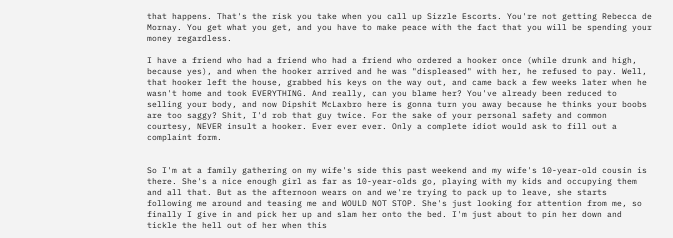that happens. That's the risk you take when you call up Sizzle Escorts. You're not getting Rebecca de Mornay. You get what you get, and you have to make peace with the fact that you will be spending your money regardless.

I have a friend who had a friend who had a friend who ordered a hooker once (while drunk and high, because yes), and when the hooker arrived and he was "displeased" with her, he refused to pay. Well, that hooker left the house, grabbed his keys on the way out, and came back a few weeks later when he wasn't home and took EVERYTHING. And really, can you blame her? You've already been reduced to selling your body, and now Dipshit McLaxbro here is gonna turn you away because he thinks your boobs are too saggy? Shit, I'd rob that guy twice. For the sake of your personal safety and common courtesy, NEVER insult a hooker. Ever ever ever. Only a complete idiot would ask to fill out a complaint form.


So I'm at a family gathering on my wife's side this past weekend and my wife's 10-year-old cousin is there. She's a nice enough girl as far as 10-year-olds go, playing with my kids and occupying them and all that. But as the afternoon wears on and we're trying to pack up to leave, she starts following me around and teasing me and WOULD NOT STOP. She's just looking for attention from me, so finally I give in and pick her up and slam her onto the bed. I'm just about to pin her down and tickle the hell out of her when this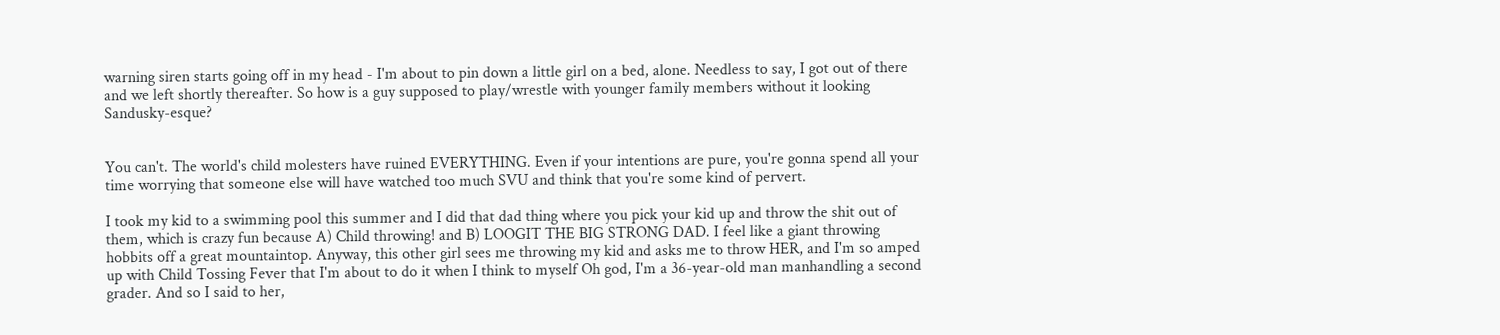warning siren starts going off in my head - I'm about to pin down a little girl on a bed, alone. Needless to say, I got out of there and we left shortly thereafter. So how is a guy supposed to play/wrestle with younger family members without it looking Sandusky-esque?


You can't. The world's child molesters have ruined EVERYTHING. Even if your intentions are pure, you're gonna spend all your time worrying that someone else will have watched too much SVU and think that you're some kind of pervert.

I took my kid to a swimming pool this summer and I did that dad thing where you pick your kid up and throw the shit out of them, which is crazy fun because A) Child throwing! and B) LOOGIT THE BIG STRONG DAD. I feel like a giant throwing hobbits off a great mountaintop. Anyway, this other girl sees me throwing my kid and asks me to throw HER, and I'm so amped up with Child Tossing Fever that I'm about to do it when I think to myself Oh god, I'm a 36-year-old man manhandling a second grader. And so I said to her,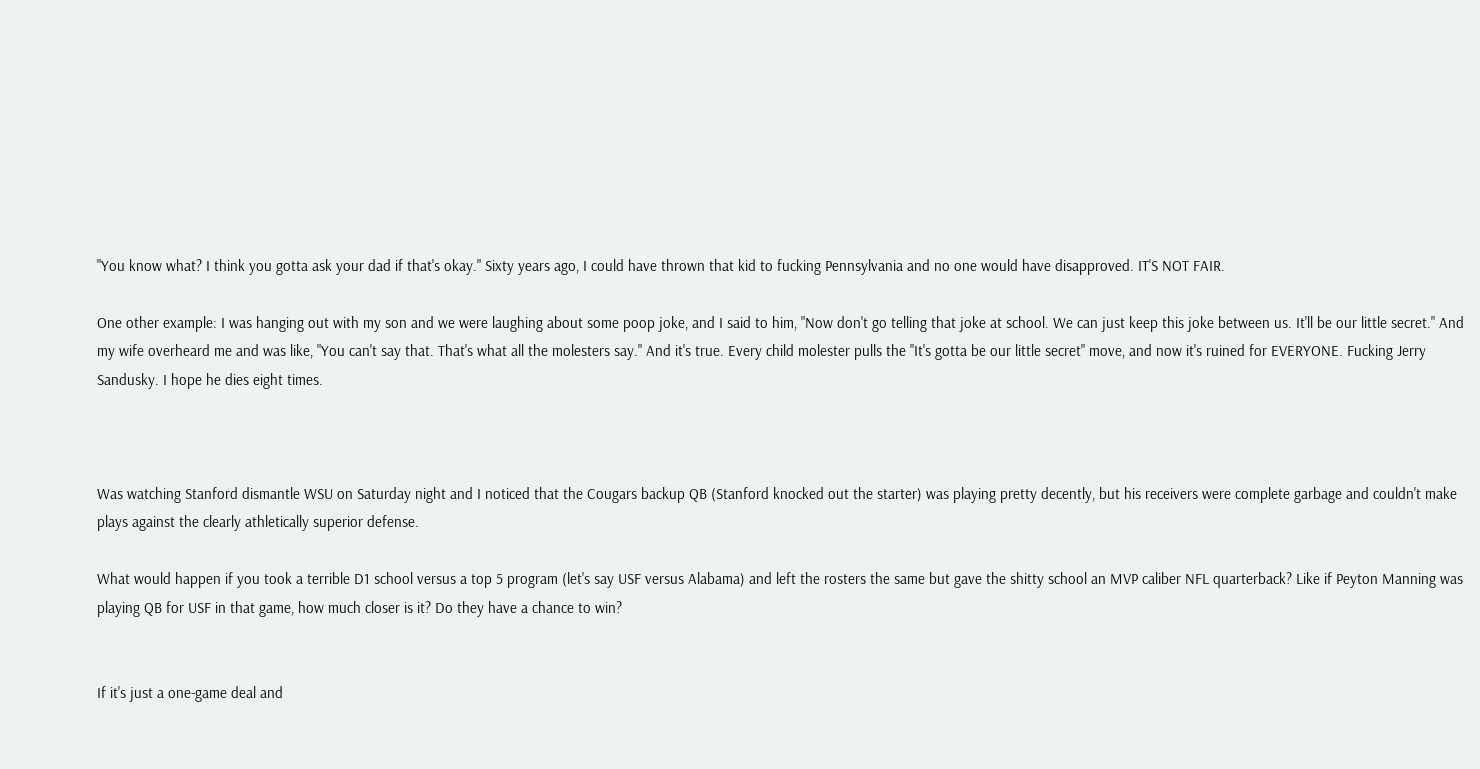"You know what? I think you gotta ask your dad if that's okay." Sixty years ago, I could have thrown that kid to fucking Pennsylvania and no one would have disapproved. IT'S NOT FAIR.

One other example: I was hanging out with my son and we were laughing about some poop joke, and I said to him, "Now don't go telling that joke at school. We can just keep this joke between us. It'll be our little secret." And my wife overheard me and was like, "You can't say that. That's what all the molesters say." And it's true. Every child molester pulls the "It's gotta be our little secret" move, and now it's ruined for EVERYONE. Fucking Jerry Sandusky. I hope he dies eight times.



Was watching Stanford dismantle WSU on Saturday night and I noticed that the Cougars backup QB (Stanford knocked out the starter) was playing pretty decently, but his receivers were complete garbage and couldn't make plays against the clearly athletically superior defense.

What would happen if you took a terrible D1 school versus a top 5 program (let's say USF versus Alabama) and left the rosters the same but gave the shitty school an MVP caliber NFL quarterback? Like if Peyton Manning was playing QB for USF in that game, how much closer is it? Do they have a chance to win?


If it's just a one-game deal and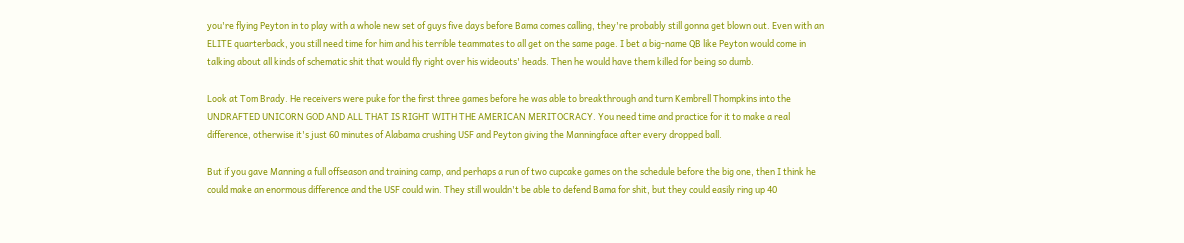you're flying Peyton in to play with a whole new set of guys five days before Bama comes calling, they're probably still gonna get blown out. Even with an ELITE quarterback, you still need time for him and his terrible teammates to all get on the same page. I bet a big-name QB like Peyton would come in talking about all kinds of schematic shit that would fly right over his wideouts' heads. Then he would have them killed for being so dumb.

Look at Tom Brady. He receivers were puke for the first three games before he was able to breakthrough and turn Kembrell Thompkins into the UNDRAFTED UNICORN GOD AND ALL THAT IS RIGHT WITH THE AMERICAN MERITOCRACY. You need time and practice for it to make a real difference, otherwise it's just 60 minutes of Alabama crushing USF and Peyton giving the Manningface after every dropped ball.

But if you gave Manning a full offseason and training camp, and perhaps a run of two cupcake games on the schedule before the big one, then I think he could make an enormous difference and the USF could win. They still wouldn't be able to defend Bama for shit, but they could easily ring up 40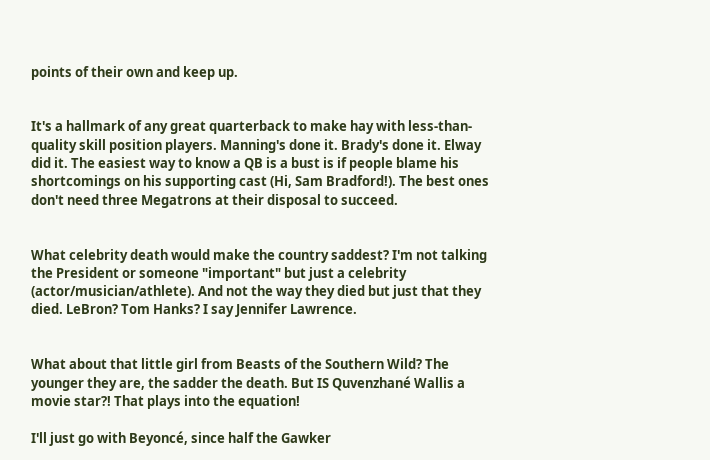points of their own and keep up.


It's a hallmark of any great quarterback to make hay with less-than-quality skill position players. Manning's done it. Brady's done it. Elway did it. The easiest way to know a QB is a bust is if people blame his shortcomings on his supporting cast (Hi, Sam Bradford!). The best ones don't need three Megatrons at their disposal to succeed.


What celebrity death would make the country saddest? I'm not talking the President or someone "important" but just a celebrity (actor/musician/athlete). And not the way they died but just that they died. LeBron? Tom Hanks? I say Jennifer Lawrence.


What about that little girl from Beasts of the Southern Wild? The younger they are, the sadder the death. But IS Quvenzhané Wallis a movie star?! That plays into the equation!

I'll just go with Beyoncé, since half the Gawker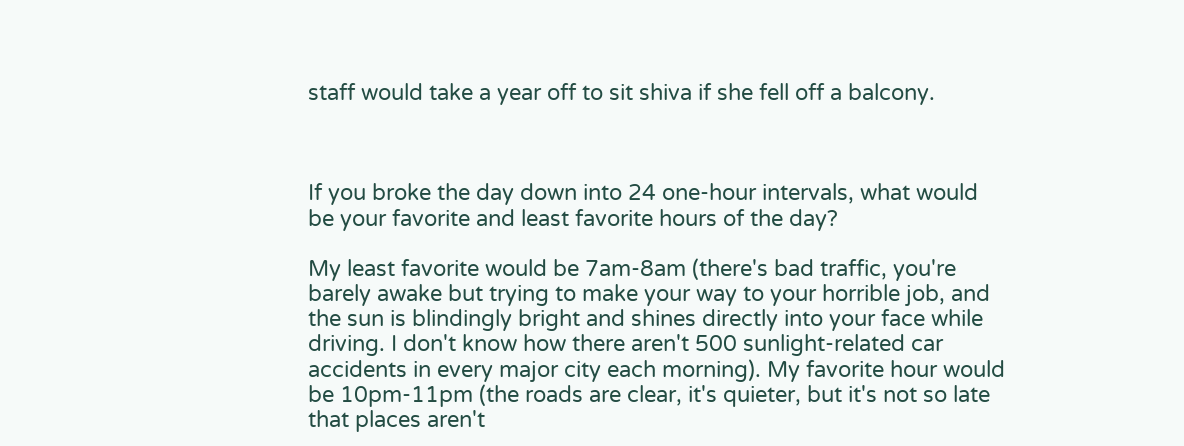staff would take a year off to sit shiva if she fell off a balcony.



If you broke the day down into 24 one-hour intervals, what would be your favorite and least favorite hours of the day?

My least favorite would be 7am-8am (there's bad traffic, you're barely awake but trying to make your way to your horrible job, and the sun is blindingly bright and shines directly into your face while driving. I don't know how there aren't 500 sunlight-related car accidents in every major city each morning). My favorite hour would be 10pm-11pm (the roads are clear, it's quieter, but it's not so late that places aren't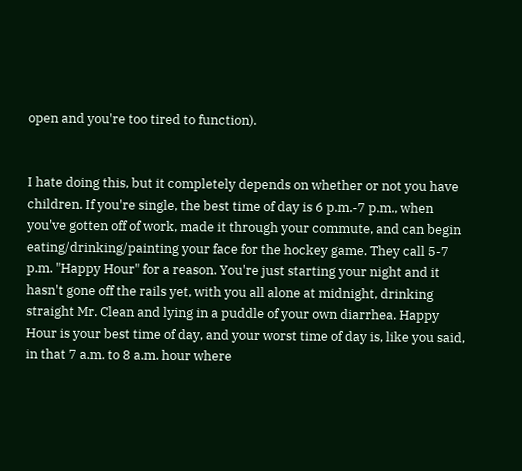open and you're too tired to function).


I hate doing this, but it completely depends on whether or not you have children. If you're single, the best time of day is 6 p.m.-7 p.m., when you've gotten off of work, made it through your commute, and can begin eating/drinking/painting your face for the hockey game. They call 5-7 p.m. "Happy Hour" for a reason. You're just starting your night and it hasn't gone off the rails yet, with you all alone at midnight, drinking straight Mr. Clean and lying in a puddle of your own diarrhea. Happy Hour is your best time of day, and your worst time of day is, like you said, in that 7 a.m. to 8 a.m. hour where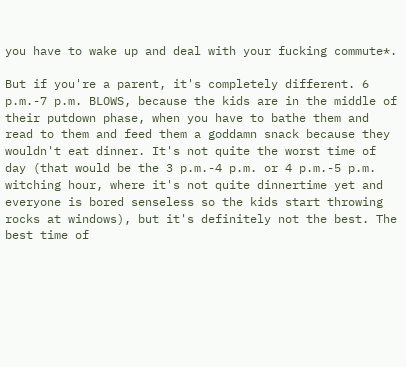you have to wake up and deal with your fucking commute*.

But if you're a parent, it's completely different. 6 p.m.-7 p.m. BLOWS, because the kids are in the middle of their putdown phase, when you have to bathe them and read to them and feed them a goddamn snack because they wouldn't eat dinner. It's not quite the worst time of day (that would be the 3 p.m.-4 p.m. or 4 p.m.-5 p.m. witching hour, where it's not quite dinnertime yet and everyone is bored senseless so the kids start throwing rocks at windows), but it's definitely not the best. The best time of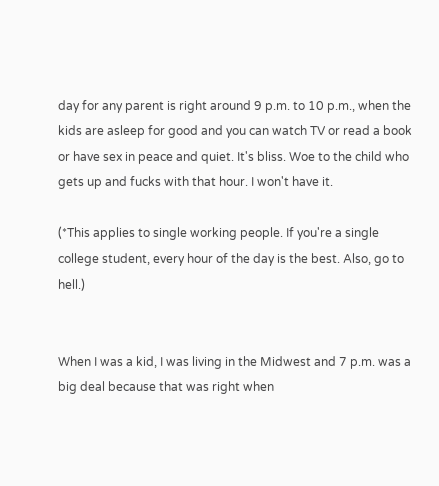day for any parent is right around 9 p.m. to 10 p.m., when the kids are asleep for good and you can watch TV or read a book or have sex in peace and quiet. It's bliss. Woe to the child who gets up and fucks with that hour. I won't have it.

(*This applies to single working people. If you're a single college student, every hour of the day is the best. Also, go to hell.)


When I was a kid, I was living in the Midwest and 7 p.m. was a big deal because that was right when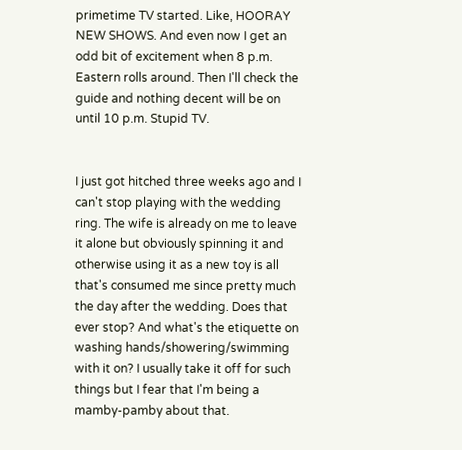primetime TV started. Like, HOORAY NEW SHOWS. And even now I get an odd bit of excitement when 8 p.m. Eastern rolls around. Then I'll check the guide and nothing decent will be on until 10 p.m. Stupid TV.


I just got hitched three weeks ago and I can't stop playing with the wedding ring. The wife is already on me to leave it alone but obviously spinning it and otherwise using it as a new toy is all that's consumed me since pretty much the day after the wedding. Does that ever stop? And what's the etiquette on washing hands/showering/swimming with it on? I usually take it off for such things but I fear that I'm being a mamby-pamby about that.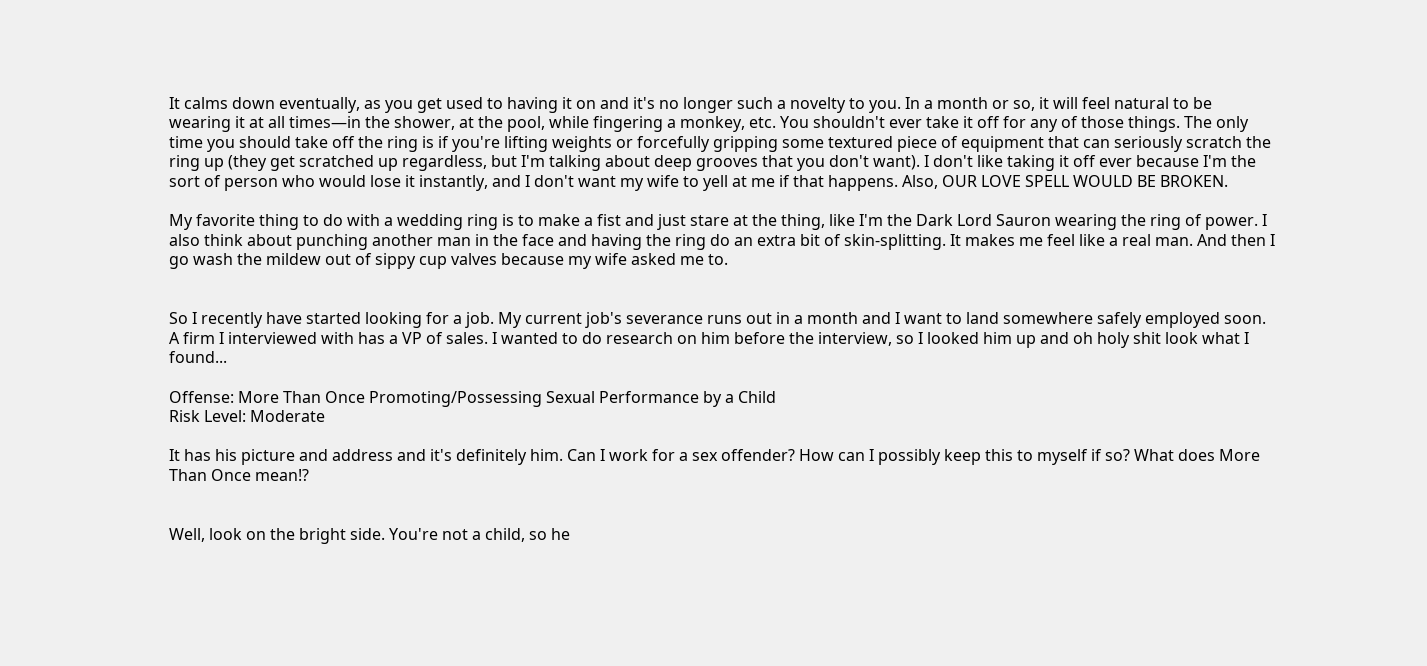It calms down eventually, as you get used to having it on and it's no longer such a novelty to you. In a month or so, it will feel natural to be wearing it at all times—in the shower, at the pool, while fingering a monkey, etc. You shouldn't ever take it off for any of those things. The only time you should take off the ring is if you're lifting weights or forcefully gripping some textured piece of equipment that can seriously scratch the ring up (they get scratched up regardless, but I'm talking about deep grooves that you don't want). I don't like taking it off ever because I'm the sort of person who would lose it instantly, and I don't want my wife to yell at me if that happens. Also, OUR LOVE SPELL WOULD BE BROKEN.

My favorite thing to do with a wedding ring is to make a fist and just stare at the thing, like I'm the Dark Lord Sauron wearing the ring of power. I also think about punching another man in the face and having the ring do an extra bit of skin-splitting. It makes me feel like a real man. And then I go wash the mildew out of sippy cup valves because my wife asked me to.


So I recently have started looking for a job. My current job's severance runs out in a month and I want to land somewhere safely employed soon. A firm I interviewed with has a VP of sales. I wanted to do research on him before the interview, so I looked him up and oh holy shit look what I found...

Offense: More Than Once Promoting/Possessing Sexual Performance by a Child
Risk Level: Moderate

It has his picture and address and it's definitely him. Can I work for a sex offender? How can I possibly keep this to myself if so? What does More Than Once mean!?


Well, look on the bright side. You're not a child, so he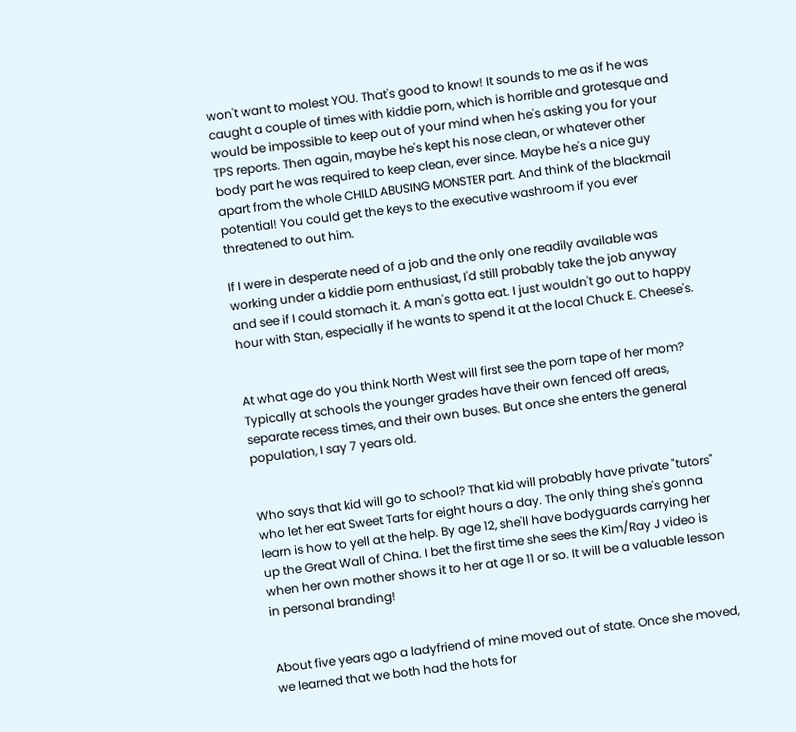won't want to molest YOU. That's good to know! It sounds to me as if he was caught a couple of times with kiddie porn, which is horrible and grotesque and would be impossible to keep out of your mind when he's asking you for your TPS reports. Then again, maybe he's kept his nose clean, or whatever other body part he was required to keep clean, ever since. Maybe he's a nice guy apart from the whole CHILD ABUSING MONSTER part. And think of the blackmail potential! You could get the keys to the executive washroom if you ever threatened to out him.

If I were in desperate need of a job and the only one readily available was working under a kiddie porn enthusiast, I'd still probably take the job anyway and see if I could stomach it. A man's gotta eat. I just wouldn't go out to happy hour with Stan, especially if he wants to spend it at the local Chuck E. Cheese's.


At what age do you think North West will first see the porn tape of her mom? Typically at schools the younger grades have their own fenced off areas, separate recess times, and their own buses. But once she enters the general population, I say 7 years old.


Who says that kid will go to school? That kid will probably have private "tutors" who let her eat Sweet Tarts for eight hours a day. The only thing she's gonna learn is how to yell at the help. By age 12, she'll have bodyguards carrying her up the Great Wall of China. I bet the first time she sees the Kim/Ray J video is when her own mother shows it to her at age 11 or so. It will be a valuable lesson in personal branding!


About five years ago a ladyfriend of mine moved out of state. Once she moved, we learned that we both had the hots for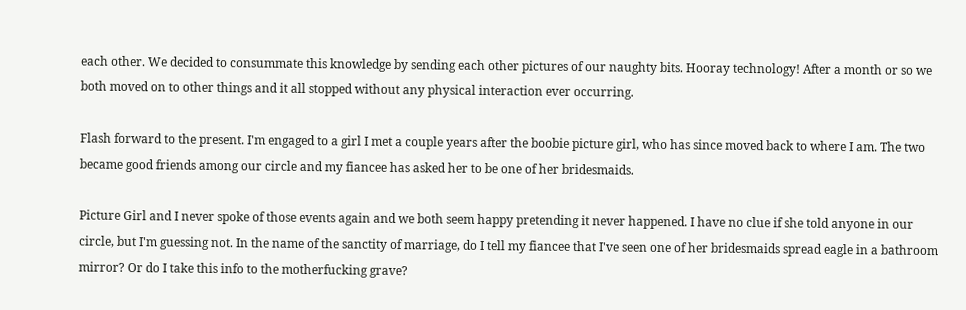each other. We decided to consummate this knowledge by sending each other pictures of our naughty bits. Hooray technology! After a month or so we both moved on to other things and it all stopped without any physical interaction ever occurring.

Flash forward to the present. I'm engaged to a girl I met a couple years after the boobie picture girl, who has since moved back to where I am. The two became good friends among our circle and my fiancee has asked her to be one of her bridesmaids.

Picture Girl and I never spoke of those events again and we both seem happy pretending it never happened. I have no clue if she told anyone in our circle, but I'm guessing not. In the name of the sanctity of marriage, do I tell my fiancee that I've seen one of her bridesmaids spread eagle in a bathroom mirror? Or do I take this info to the motherfucking grave?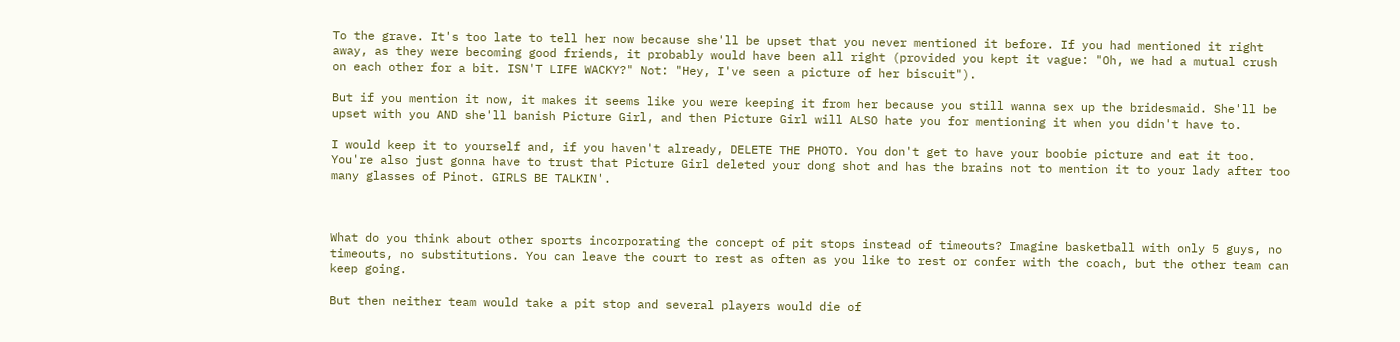To the grave. It's too late to tell her now because she'll be upset that you never mentioned it before. If you had mentioned it right away, as they were becoming good friends, it probably would have been all right (provided you kept it vague: "Oh, we had a mutual crush on each other for a bit. ISN'T LIFE WACKY?" Not: "Hey, I've seen a picture of her biscuit").

But if you mention it now, it makes it seems like you were keeping it from her because you still wanna sex up the bridesmaid. She'll be upset with you AND she'll banish Picture Girl, and then Picture Girl will ALSO hate you for mentioning it when you didn't have to.

I would keep it to yourself and, if you haven't already, DELETE THE PHOTO. You don't get to have your boobie picture and eat it too. You're also just gonna have to trust that Picture Girl deleted your dong shot and has the brains not to mention it to your lady after too many glasses of Pinot. GIRLS BE TALKIN'.



What do you think about other sports incorporating the concept of pit stops instead of timeouts? Imagine basketball with only 5 guys, no timeouts, no substitutions. You can leave the court to rest as often as you like to rest or confer with the coach, but the other team can keep going.

But then neither team would take a pit stop and several players would die of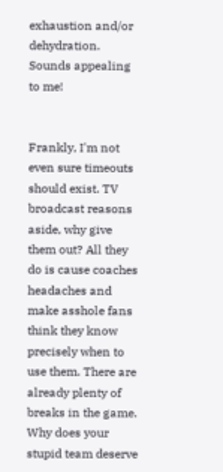exhaustion and/or dehydration. Sounds appealing to me!


Frankly, I'm not even sure timeouts should exist. TV broadcast reasons aside, why give them out? All they do is cause coaches headaches and make asshole fans think they know precisely when to use them. There are already plenty of breaks in the game. Why does your stupid team deserve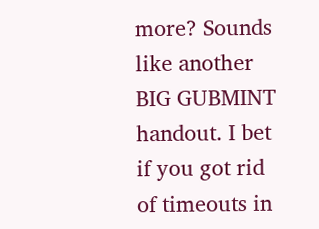more? Sounds like another BIG GUBMINT handout. I bet if you got rid of timeouts in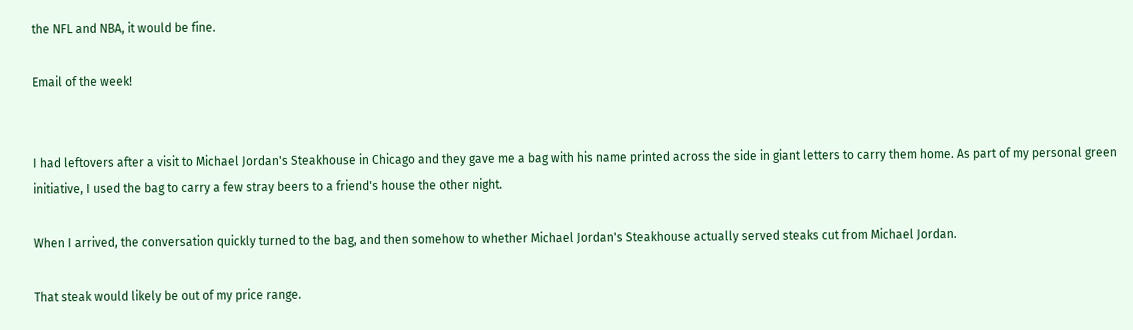the NFL and NBA, it would be fine.

Email of the week!


I had leftovers after a visit to Michael Jordan's Steakhouse in Chicago and they gave me a bag with his name printed across the side in giant letters to carry them home. As part of my personal green initiative, I used the bag to carry a few stray beers to a friend's house the other night.

When I arrived, the conversation quickly turned to the bag, and then somehow to whether Michael Jordan's Steakhouse actually served steaks cut from Michael Jordan.

That steak would likely be out of my price range.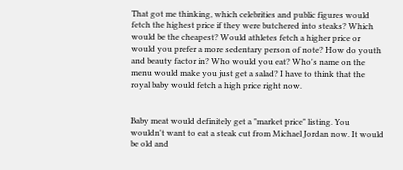That got me thinking, which celebrities and public figures would fetch the highest price if they were butchered into steaks? Which would be the cheapest? Would athletes fetch a higher price or would you prefer a more sedentary person of note? How do youth and beauty factor in? Who would you eat? Who's name on the menu would make you just get a salad? I have to think that the royal baby would fetch a high price right now.


Baby meat would definitely get a "market price" listing. You wouldn't want to eat a steak cut from Michael Jordan now. It would be old and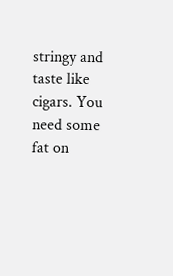stringy and taste like cigars. You need some fat on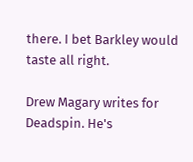there. I bet Barkley would taste all right.

Drew Magary writes for Deadspin. He's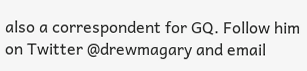also a correspondent for GQ. Follow him on Twitter @drewmagary and email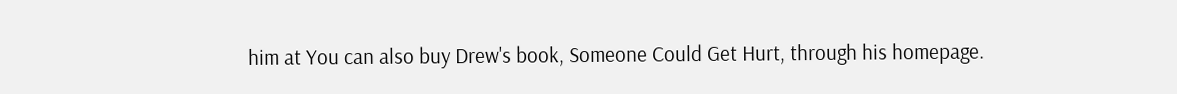him at You can also buy Drew's book, Someone Could Get Hurt, through his homepage.